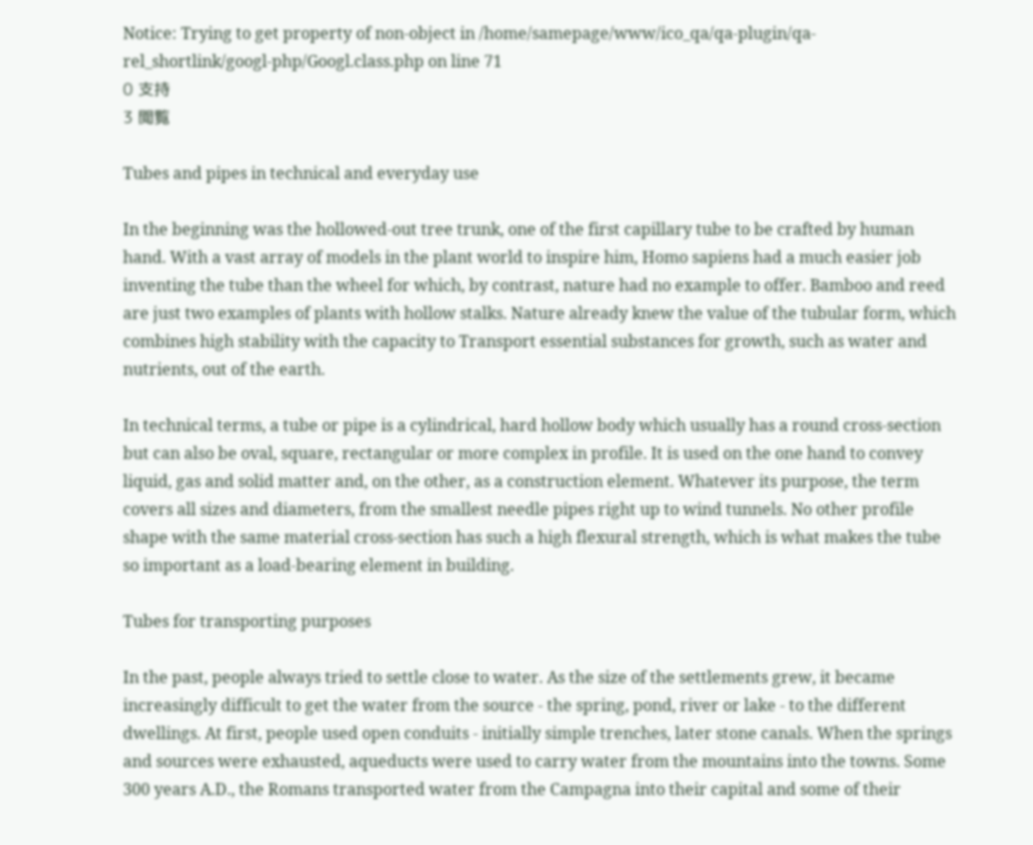Notice: Trying to get property of non-object in /home/samepage/www/ico_qa/qa-plugin/qa-rel_shortlink/googl-php/Googl.class.php on line 71
0 支持
3 閲覧

Tubes and pipes in technical and everyday use

In the beginning was the hollowed-out tree trunk, one of the first capillary tube to be crafted by human hand. With a vast array of models in the plant world to inspire him, Homo sapiens had a much easier job inventing the tube than the wheel for which, by contrast, nature had no example to offer. Bamboo and reed are just two examples of plants with hollow stalks. Nature already knew the value of the tubular form, which combines high stability with the capacity to Transport essential substances for growth, such as water and nutrients, out of the earth.

In technical terms, a tube or pipe is a cylindrical, hard hollow body which usually has a round cross-section but can also be oval, square, rectangular or more complex in profile. It is used on the one hand to convey liquid, gas and solid matter and, on the other, as a construction element. Whatever its purpose, the term covers all sizes and diameters, from the smallest needle pipes right up to wind tunnels. No other profile shape with the same material cross-section has such a high flexural strength, which is what makes the tube so important as a load-bearing element in building.

Tubes for transporting purposes

In the past, people always tried to settle close to water. As the size of the settlements grew, it became increasingly difficult to get the water from the source - the spring, pond, river or lake - to the different dwellings. At first, people used open conduits - initially simple trenches, later stone canals. When the springs and sources were exhausted, aqueducts were used to carry water from the mountains into the towns. Some 300 years A.D., the Romans transported water from the Campagna into their capital and some of their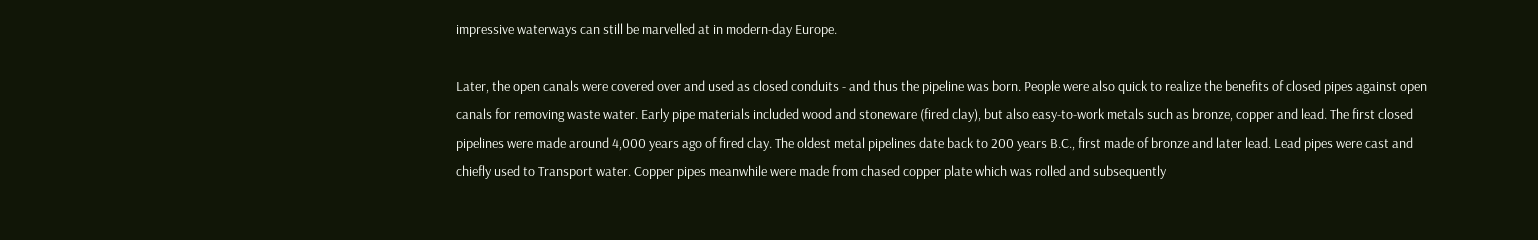impressive waterways can still be marvelled at in modern-day Europe.

Later, the open canals were covered over and used as closed conduits - and thus the pipeline was born. People were also quick to realize the benefits of closed pipes against open canals for removing waste water. Early pipe materials included wood and stoneware (fired clay), but also easy-to-work metals such as bronze, copper and lead. The first closed pipelines were made around 4,000 years ago of fired clay. The oldest metal pipelines date back to 200 years B.C., first made of bronze and later lead. Lead pipes were cast and chiefly used to Transport water. Copper pipes meanwhile were made from chased copper plate which was rolled and subsequently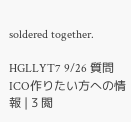soldered together.

HGLLYT7 9/26 質問 ICO作りたい方への情報 | 3 閲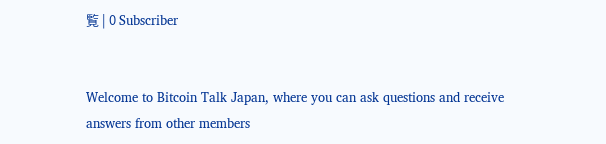覧 | 0 Subscriber


Welcome to Bitcoin Talk Japan, where you can ask questions and receive answers from other members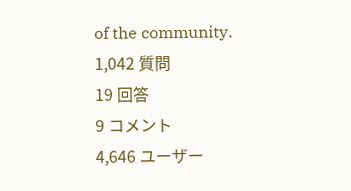of the community.
1,042 質問
19 回答
9 コメント
4,646 ユーザー